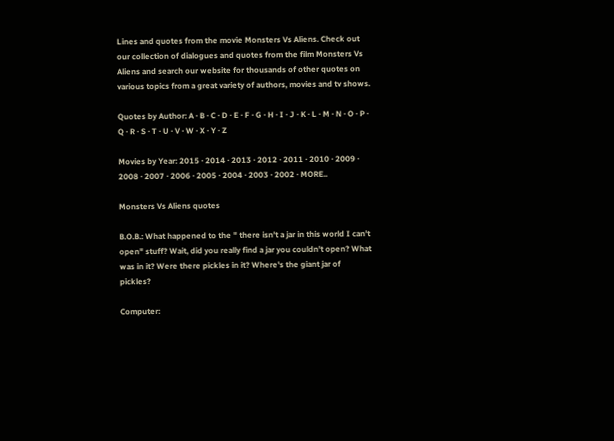Lines and quotes from the movie Monsters Vs Aliens. Check out our collection of dialogues and quotes from the film Monsters Vs Aliens and search our website for thousands of other quotes on various topics from a great variety of authors, movies and tv shows.

Quotes by Author: A · B · C · D · E · F · G · H · I · J · K · L · M · N · O · P · Q · R · S · T · U · V · W · X · Y · Z

Movies by Year: 2015 · 2014 · 2013 · 2012 · 2011 · 2010 · 2009 · 2008 · 2007 · 2006 · 2005 · 2004 · 2003 · 2002 · MORE..

Monsters Vs Aliens quotes

B.O.B.: What happened to the " there isn't a jar in this world I can't open" stuff? Wait, did you really find a jar you couldn't open? What was in it? Were there pickles in it? Where's the giant jar of pickles?

Computer: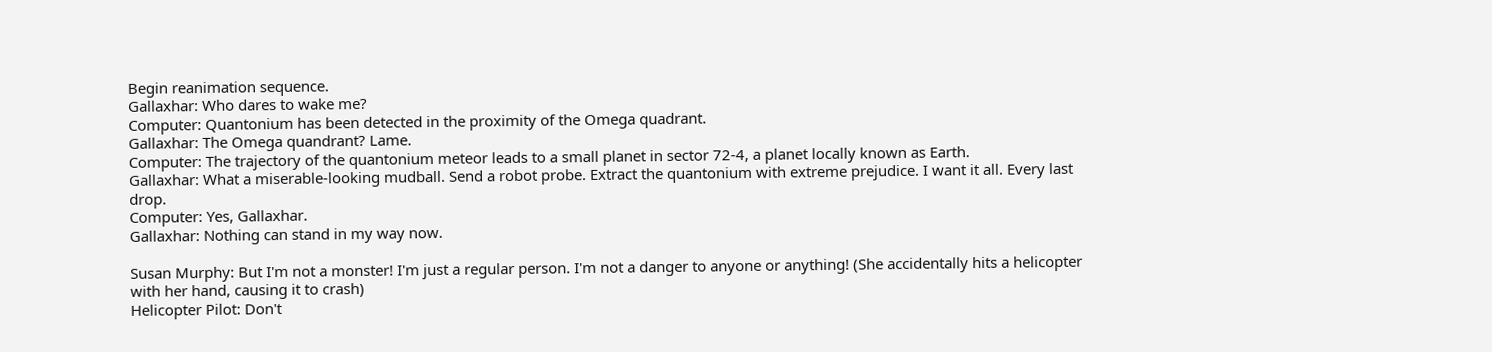Begin reanimation sequence.
Gallaxhar: Who dares to wake me?
Computer: Quantonium has been detected in the proximity of the Omega quadrant.
Gallaxhar: The Omega quandrant? Lame.
Computer: The trajectory of the quantonium meteor leads to a small planet in sector 72-4, a planet locally known as Earth.
Gallaxhar: What a miserable-looking mudball. Send a robot probe. Extract the quantonium with extreme prejudice. I want it all. Every last drop.
Computer: Yes, Gallaxhar.
Gallaxhar: Nothing can stand in my way now.

Susan Murphy: But I'm not a monster! I'm just a regular person. I'm not a danger to anyone or anything! (She accidentally hits a helicopter with her hand, causing it to crash)
Helicopter Pilot: Don't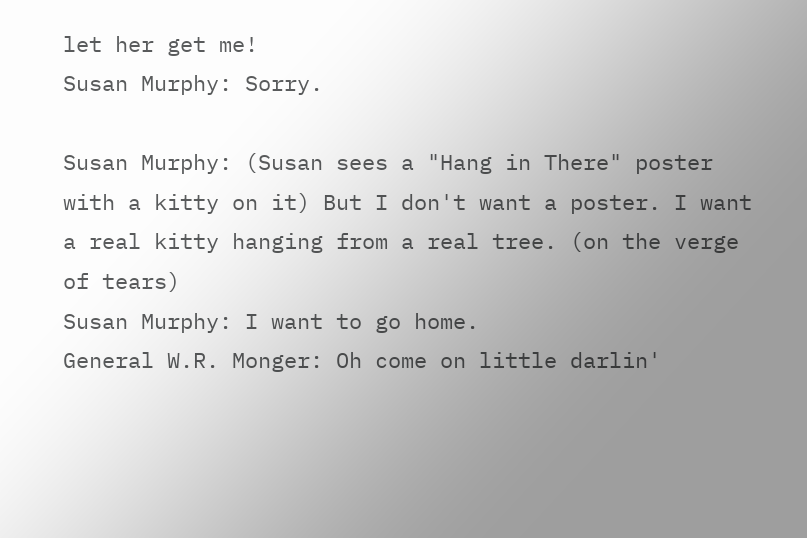let her get me!
Susan Murphy: Sorry.

Susan Murphy: (Susan sees a "Hang in There" poster with a kitty on it) But I don't want a poster. I want a real kitty hanging from a real tree. (on the verge of tears)
Susan Murphy: I want to go home.
General W.R. Monger: Oh come on little darlin'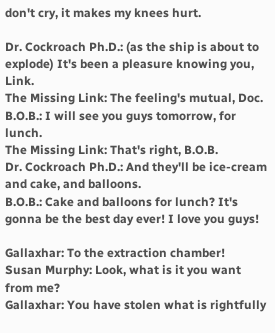don't cry, it makes my knees hurt.

Dr. Cockroach Ph.D.: (as the ship is about to explode) It's been a pleasure knowing you, Link.
The Missing Link: The feeling's mutual, Doc.
B.O.B.: I will see you guys tomorrow, for lunch.
The Missing Link: That's right, B.O.B.
Dr. Cockroach Ph.D.: And they'll be ice-cream and cake, and balloons.
B.O.B.: Cake and balloons for lunch? It's gonna be the best day ever! I love you guys!

Gallaxhar: To the extraction chamber!
Susan Murphy: Look, what is it you want from me?
Gallaxhar: You have stolen what is rightfully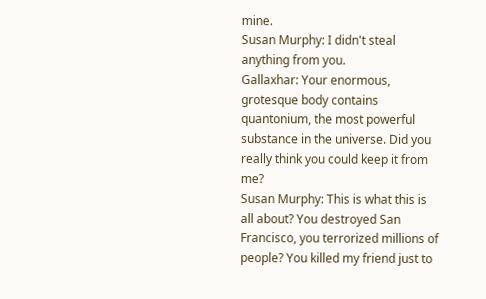mine.
Susan Murphy: I didn't steal anything from you.
Gallaxhar: Your enormous, grotesque body contains quantonium, the most powerful substance in the universe. Did you really think you could keep it from me?
Susan Murphy: This is what this is all about? You destroyed San Francisco, you terrorized millions of people? You killed my friend just to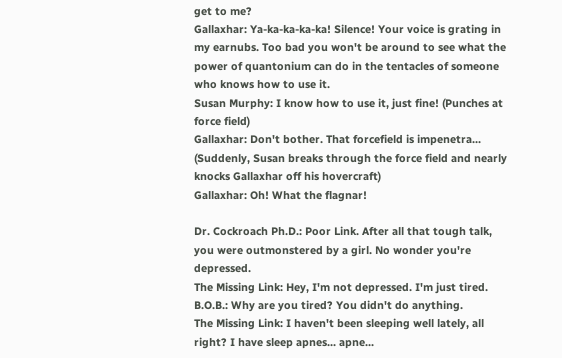get to me?
Gallaxhar: Ya-ka-ka-ka-ka! Silence! Your voice is grating in my earnubs. Too bad you won't be around to see what the power of quantonium can do in the tentacles of someone who knows how to use it.
Susan Murphy: I know how to use it, just fine! (Punches at force field)
Gallaxhar: Don't bother. That forcefield is impenetra... (Suddenly, Susan breaks through the force field and nearly knocks Gallaxhar off his hovercraft)
Gallaxhar: Oh! What the flagnar!

Dr. Cockroach Ph.D.: Poor Link. After all that tough talk, you were outmonstered by a girl. No wonder you're depressed.
The Missing Link: Hey, I'm not depressed. I'm just tired.
B.O.B.: Why are you tired? You didn't do anything.
The Missing Link: I haven't been sleeping well lately, all right? I have sleep apnes... apne...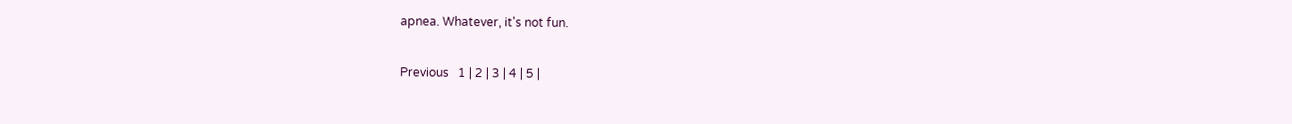apnea. Whatever, it's not fun.

Previous   1 | 2 | 3 | 4 | 5 |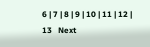6 | 7 | 8 | 9 | 10 | 11 | 12 | 13   Next